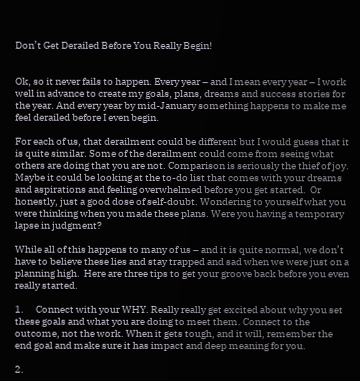Don’t Get Derailed Before You Really Begin!


Ok, so it never fails to happen. Every year – and I mean every year – I work well in advance to create my goals, plans, dreams and success stories for the year. And every year by mid-January something happens to make me feel derailed before I even begin.

For each of us, that derailment could be different but I would guess that it is quite similar. Some of the derailment could come from seeing what others are doing that you are not. Comparison is seriously the thief of joy. Maybe it could be looking at the to-do list that comes with your dreams and aspirations and feeling overwhelmed before you get started.  Or honestly, just a good dose of self-doubt. Wondering to yourself what you were thinking when you made these plans. Were you having a temporary lapse in judgment?

While all of this happens to many of us – and it is quite normal, we don’t have to believe these lies and stay trapped and sad when we were just on a planning high.  Here are three tips to get your groove back before you even really started.

1.      Connect with your WHY. Really really get excited about why you set these goals and what you are doing to meet them. Connect to the outcome, not the work. When it gets tough, and it will, remember the end goal and make sure it has impact and deep meaning for you.

2.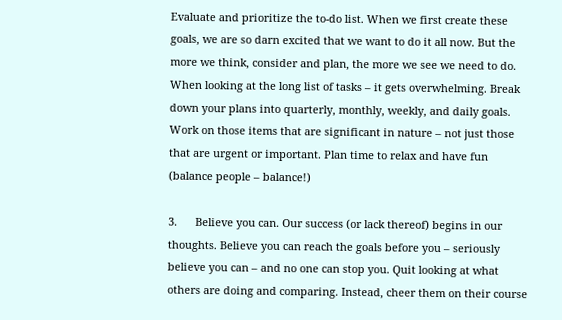Evaluate and prioritize the to-do list. When we first create these goals, we are so darn excited that we want to do it all now. But the more we think, consider and plan, the more we see we need to do. When looking at the long list of tasks – it gets overwhelming. Break down your plans into quarterly, monthly, weekly, and daily goals. Work on those items that are significant in nature – not just those that are urgent or important. Plan time to relax and have fun (balance people – balance!)

3.      Believe you can. Our success (or lack thereof) begins in our thoughts. Believe you can reach the goals before you – seriously believe you can – and no one can stop you. Quit looking at what others are doing and comparing. Instead, cheer them on their course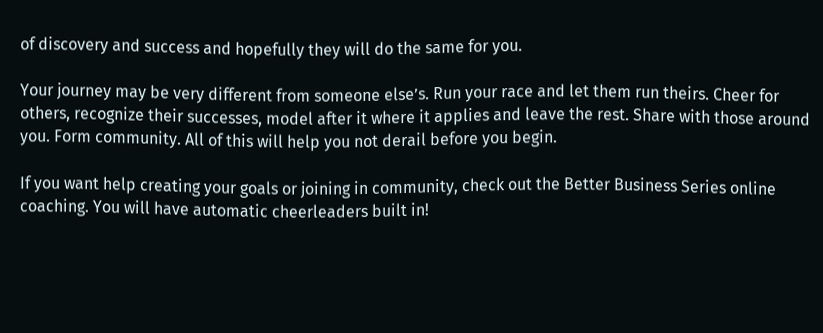of discovery and success and hopefully they will do the same for you.

Your journey may be very different from someone else’s. Run your race and let them run theirs. Cheer for others, recognize their successes, model after it where it applies and leave the rest. Share with those around you. Form community. All of this will help you not derail before you begin.

If you want help creating your goals or joining in community, check out the Better Business Series online coaching. You will have automatic cheerleaders built in!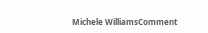Michele WilliamsComment